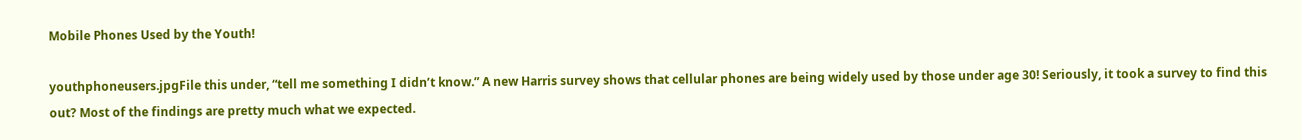Mobile Phones Used by the Youth!

youthphoneusers.jpgFile this under, “tell me something I didn’t know.” A new Harris survey shows that cellular phones are being widely used by those under age 30! Seriously, it took a survey to find this out? Most of the findings are pretty much what we expected.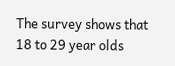The survey shows that 18 to 29 year olds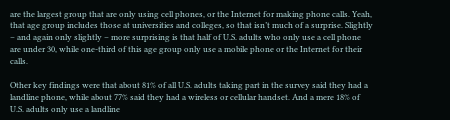are the largest group that are only using cell phones, or the Internet for making phone calls. Yeah, that age group includes those at universities and colleges, so that isn’t much of a surprise. Slightly – and again only slightly – more surprising is that half of U.S. adults who only use a cell phone are under 30, while one-third of this age group only use a mobile phone or the Internet for their calls.

Other key findings were that about 81% of all U.S. adults taking part in the survey said they had a landline phone, while about 77% said they had a wireless or cellular handset. And a mere 18% of U.S. adults only use a landline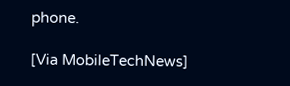phone.

[Via MobileTechNews]